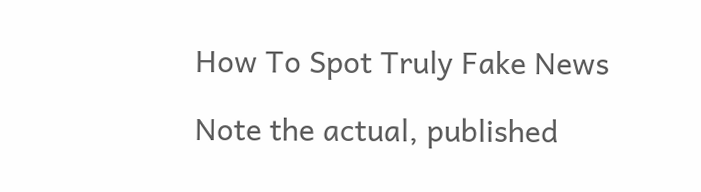How To Spot Truly Fake News

Note the actual, published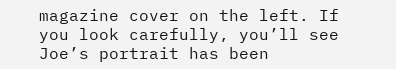magazine cover on the left. If you look carefully, you’ll see Joe’s portrait has been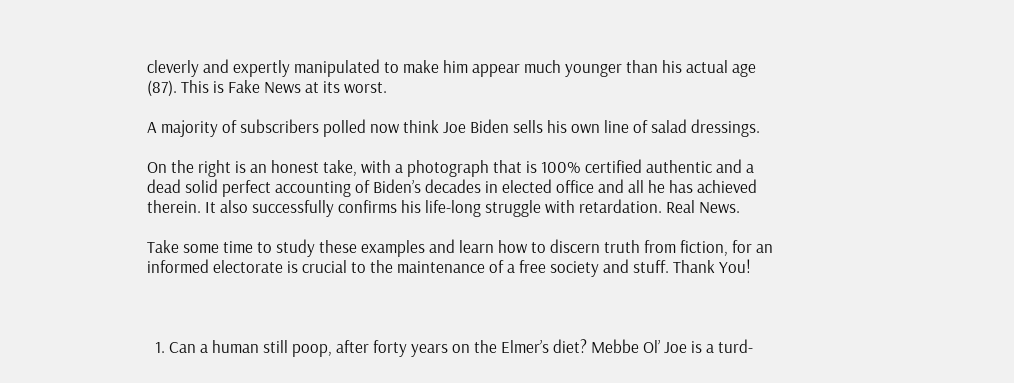cleverly and expertly manipulated to make him appear much younger than his actual age (87). This is Fake News at its worst.

A majority of subscribers polled now think Joe Biden sells his own line of salad dressings.

On the right is an honest take, with a photograph that is 100% certified authentic and a dead solid perfect accounting of Biden’s decades in elected office and all he has achieved therein. It also successfully confirms his life-long struggle with retardation. Real News.

Take some time to study these examples and learn how to discern truth from fiction, for an informed electorate is crucial to the maintenance of a free society and stuff. Thank You!



  1. Can a human still poop, after forty years on the Elmer’s diet? Mebbe Ol’ Joe is a turd-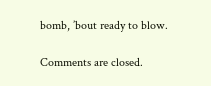bomb, ’bout ready to blow.

Comments are closed.